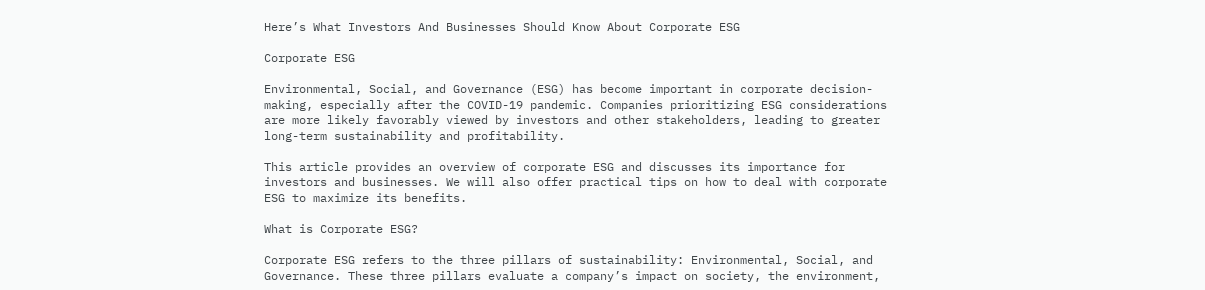Here’s What Investors And Businesses Should Know About Corporate ESG

Corporate ESG

Environmental, Social, and Governance (ESG) has become important in corporate decision-making, especially after the COVID-19 pandemic. Companies prioritizing ESG considerations are more likely favorably viewed by investors and other stakeholders, leading to greater long-term sustainability and profitability.

This article provides an overview of corporate ESG and discusses its importance for investors and businesses. We will also offer practical tips on how to deal with corporate ESG to maximize its benefits.

What is Corporate ESG?

Corporate ESG refers to the three pillars of sustainability: Environmental, Social, and Governance. These three pillars evaluate a company’s impact on society, the environment,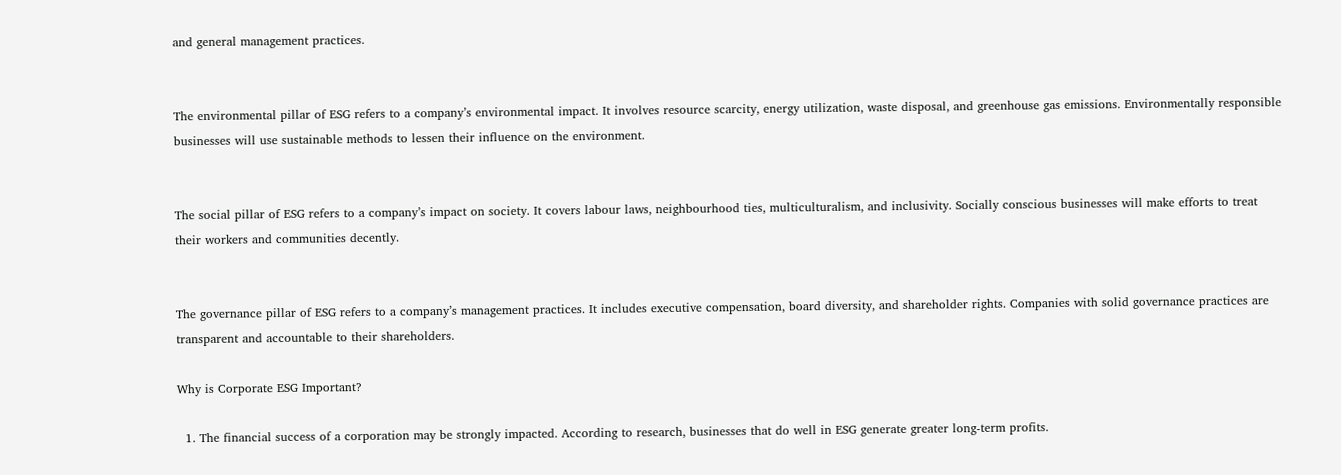and general management practices.


The environmental pillar of ESG refers to a company’s environmental impact. It involves resource scarcity, energy utilization, waste disposal, and greenhouse gas emissions. Environmentally responsible businesses will use sustainable methods to lessen their influence on the environment.


The social pillar of ESG refers to a company’s impact on society. It covers labour laws, neighbourhood ties, multiculturalism, and inclusivity. Socially conscious businesses will make efforts to treat their workers and communities decently.


The governance pillar of ESG refers to a company’s management practices. It includes executive compensation, board diversity, and shareholder rights. Companies with solid governance practices are transparent and accountable to their shareholders.

Why is Corporate ESG Important?

  1. The financial success of a corporation may be strongly impacted. According to research, businesses that do well in ESG generate greater long-term profits.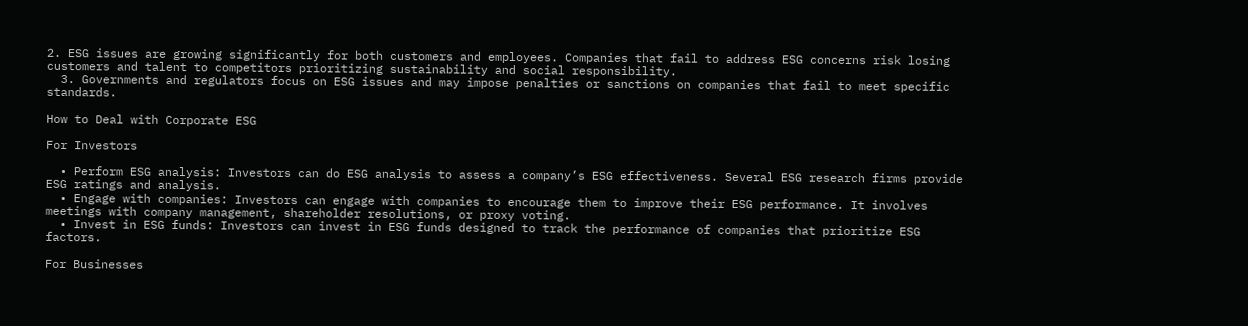2. ESG issues are growing significantly for both customers and employees. Companies that fail to address ESG concerns risk losing customers and talent to competitors prioritizing sustainability and social responsibility.
  3. Governments and regulators focus on ESG issues and may impose penalties or sanctions on companies that fail to meet specific standards.

How to Deal with Corporate ESG

For Investors

  • Perform ESG analysis: Investors can do ESG analysis to assess a company’s ESG effectiveness. Several ESG research firms provide ESG ratings and analysis.
  • Engage with companies: Investors can engage with companies to encourage them to improve their ESG performance. It involves meetings with company management, shareholder resolutions, or proxy voting.
  • Invest in ESG funds: Investors can invest in ESG funds designed to track the performance of companies that prioritize ESG factors.

For Businesses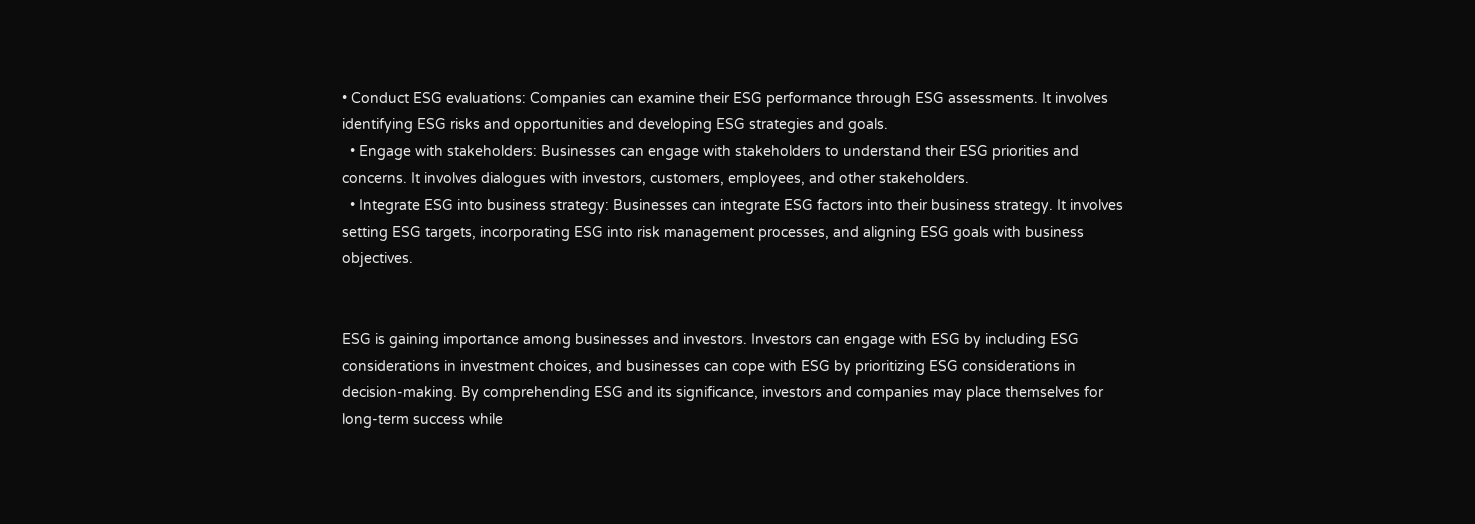• Conduct ESG evaluations: Companies can examine their ESG performance through ESG assessments. It involves identifying ESG risks and opportunities and developing ESG strategies and goals.
  • Engage with stakeholders: Businesses can engage with stakeholders to understand their ESG priorities and concerns. It involves dialogues with investors, customers, employees, and other stakeholders.
  • Integrate ESG into business strategy: Businesses can integrate ESG factors into their business strategy. It involves setting ESG targets, incorporating ESG into risk management processes, and aligning ESG goals with business objectives.


ESG is gaining importance among businesses and investors. Investors can engage with ESG by including ESG considerations in investment choices, and businesses can cope with ESG by prioritizing ESG considerations in decision-making. By comprehending ESG and its significance, investors and companies may place themselves for long-term success while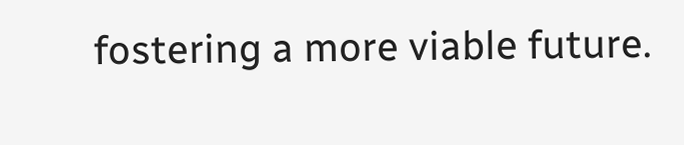fostering a more viable future.